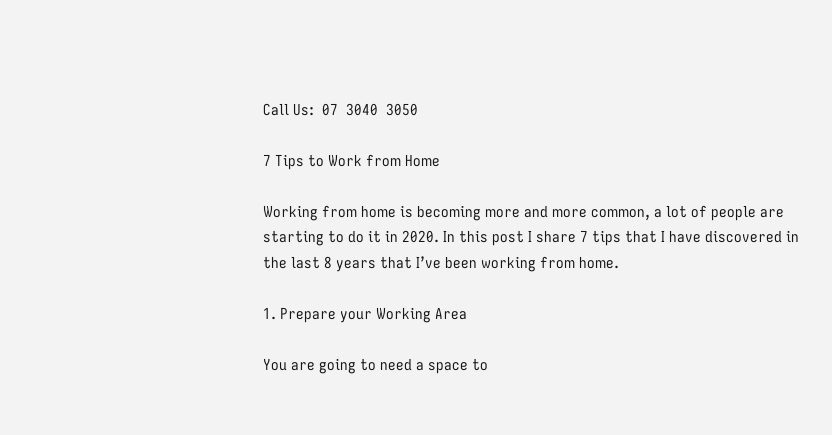Call Us:  07  3040  3050

7 Tips to Work from Home

Working from home is becoming more and more common, a lot of people are starting to do it in 2020. In this post I share 7 tips that I have discovered in the last 8 years that I’ve been working from home.

1. Prepare your Working Area

You are going to need a space to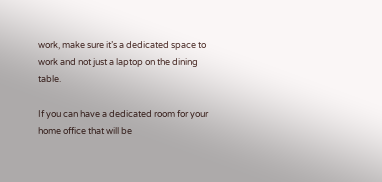work, make sure it’s a dedicated space to work and not just a laptop on the dining table.

If you can have a dedicated room for your home office that will be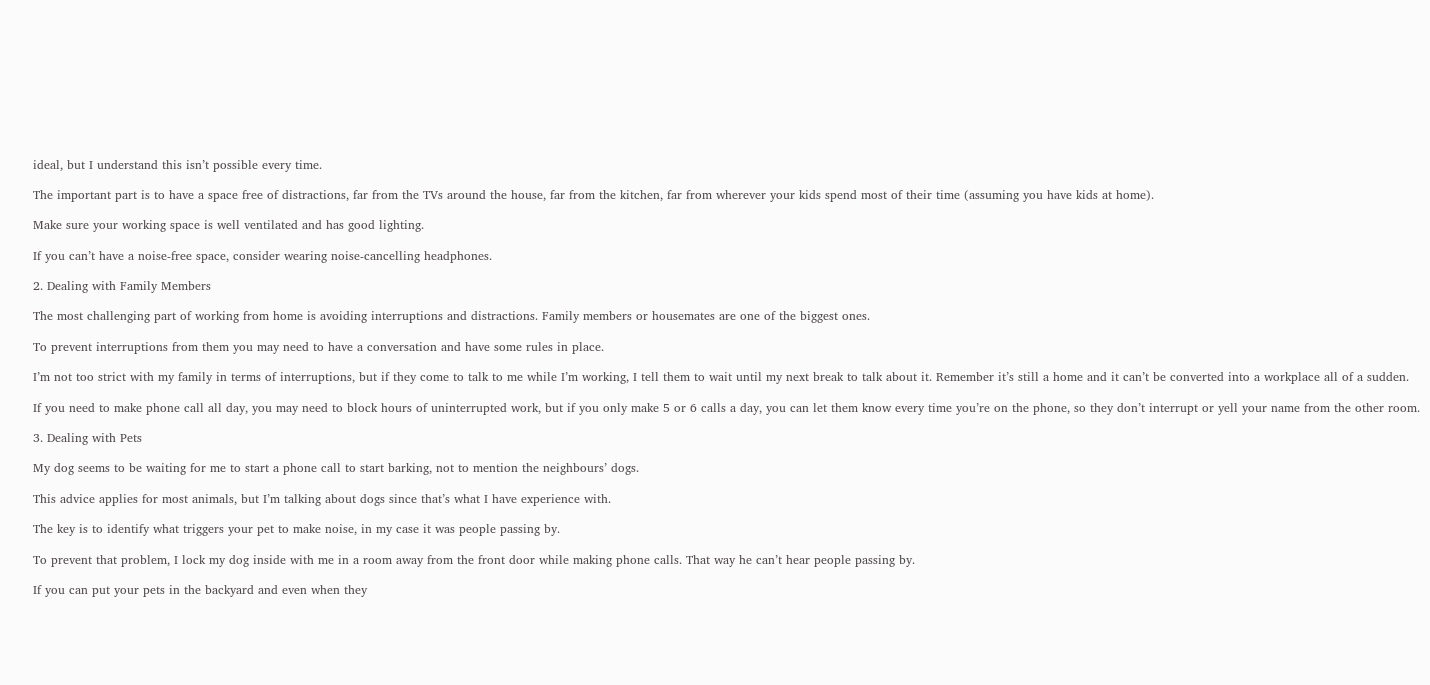ideal, but I understand this isn’t possible every time.

The important part is to have a space free of distractions, far from the TVs around the house, far from the kitchen, far from wherever your kids spend most of their time (assuming you have kids at home).

Make sure your working space is well ventilated and has good lighting.

If you can’t have a noise-free space, consider wearing noise-cancelling headphones.

2. Dealing with Family Members

The most challenging part of working from home is avoiding interruptions and distractions. Family members or housemates are one of the biggest ones.

To prevent interruptions from them you may need to have a conversation and have some rules in place.

I’m not too strict with my family in terms of interruptions, but if they come to talk to me while I’m working, I tell them to wait until my next break to talk about it. Remember it’s still a home and it can’t be converted into a workplace all of a sudden.

If you need to make phone call all day, you may need to block hours of uninterrupted work, but if you only make 5 or 6 calls a day, you can let them know every time you’re on the phone, so they don’t interrupt or yell your name from the other room.

3. Dealing with Pets

My dog seems to be waiting for me to start a phone call to start barking, not to mention the neighbours’ dogs.

This advice applies for most animals, but I’m talking about dogs since that’s what I have experience with.

The key is to identify what triggers your pet to make noise, in my case it was people passing by.

To prevent that problem, I lock my dog inside with me in a room away from the front door while making phone calls. That way he can’t hear people passing by.

If you can put your pets in the backyard and even when they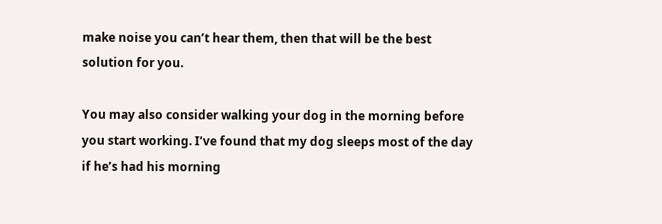make noise you can’t hear them, then that will be the best solution for you.

You may also consider walking your dog in the morning before you start working. I’ve found that my dog sleeps most of the day if he’s had his morning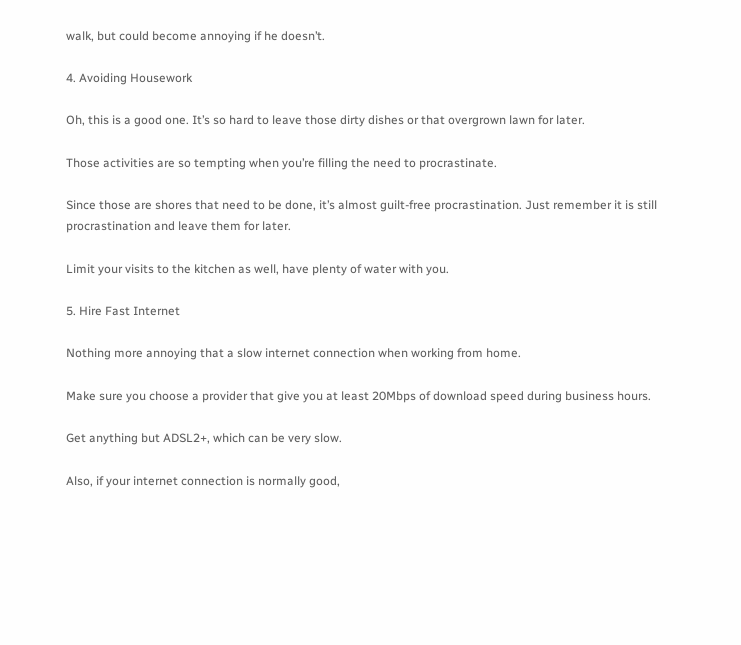walk, but could become annoying if he doesn’t.

4. Avoiding Housework

Oh, this is a good one. It’s so hard to leave those dirty dishes or that overgrown lawn for later.

Those activities are so tempting when you’re filling the need to procrastinate.

Since those are shores that need to be done, it’s almost guilt-free procrastination. Just remember it is still procrastination and leave them for later.

Limit your visits to the kitchen as well, have plenty of water with you.

5. Hire Fast Internet

Nothing more annoying that a slow internet connection when working from home.

Make sure you choose a provider that give you at least 20Mbps of download speed during business hours.

Get anything but ADSL2+, which can be very slow.

Also, if your internet connection is normally good,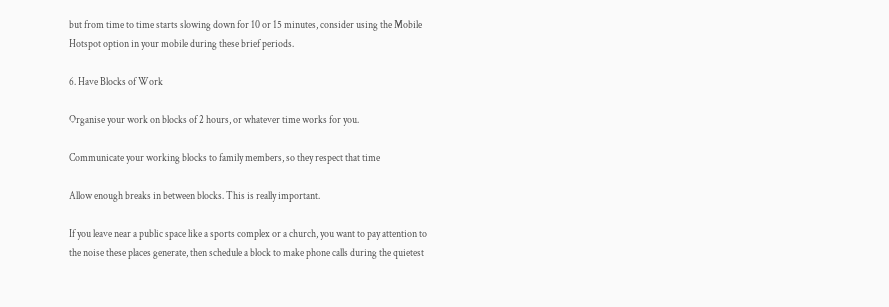but from time to time starts slowing down for 10 or 15 minutes, consider using the Mobile Hotspot option in your mobile during these brief periods.

6. Have Blocks of Work

Organise your work on blocks of 2 hours, or whatever time works for you.

Communicate your working blocks to family members, so they respect that time

Allow enough breaks in between blocks. This is really important.

If you leave near a public space like a sports complex or a church, you want to pay attention to the noise these places generate, then schedule a block to make phone calls during the quietest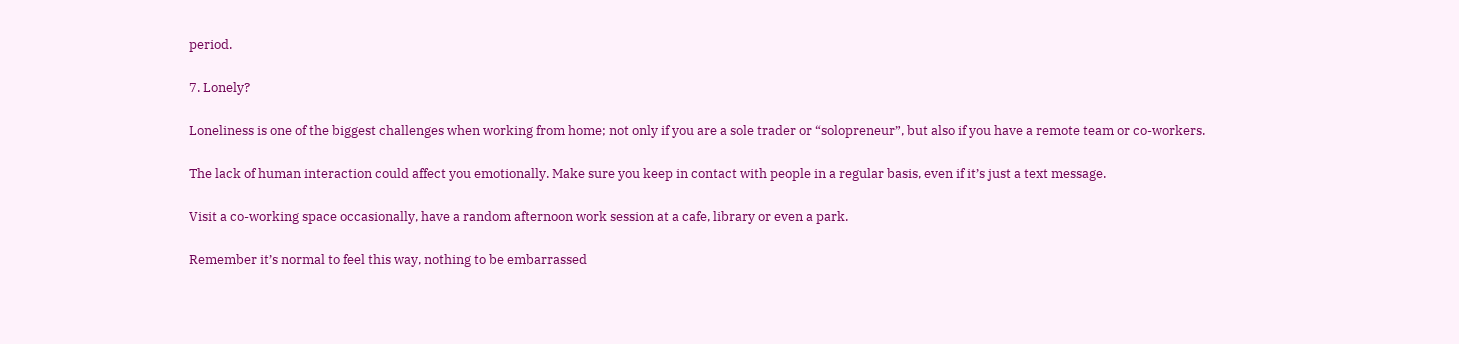period.

7. Lonely?

Loneliness is one of the biggest challenges when working from home; not only if you are a sole trader or “solopreneur”, but also if you have a remote team or co-workers.

The lack of human interaction could affect you emotionally. Make sure you keep in contact with people in a regular basis, even if it’s just a text message.

Visit a co-working space occasionally, have a random afternoon work session at a cafe, library or even a park.

Remember it’s normal to feel this way, nothing to be embarrassed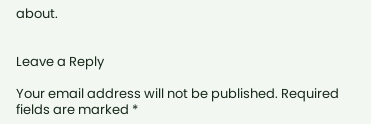about.


Leave a Reply

Your email address will not be published. Required fields are marked *